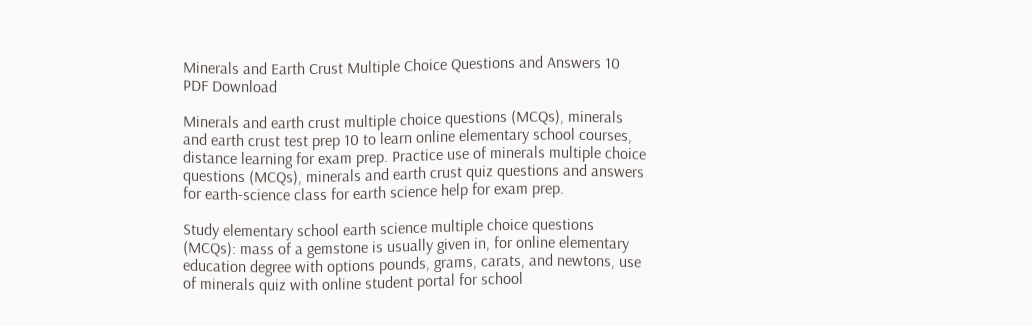Minerals and Earth Crust Multiple Choice Questions and Answers 10 PDF Download

Minerals and earth crust multiple choice questions (MCQs), minerals and earth crust test prep 10 to learn online elementary school courses, distance learning for exam prep. Practice use of minerals multiple choice questions (MCQs), minerals and earth crust quiz questions and answers for earth-science class for earth science help for exam prep.

Study elementary school earth science multiple choice questions (MCQs): mass of a gemstone is usually given in, for online elementary education degree with options pounds, grams, carats, and newtons, use of minerals quiz with online student portal for school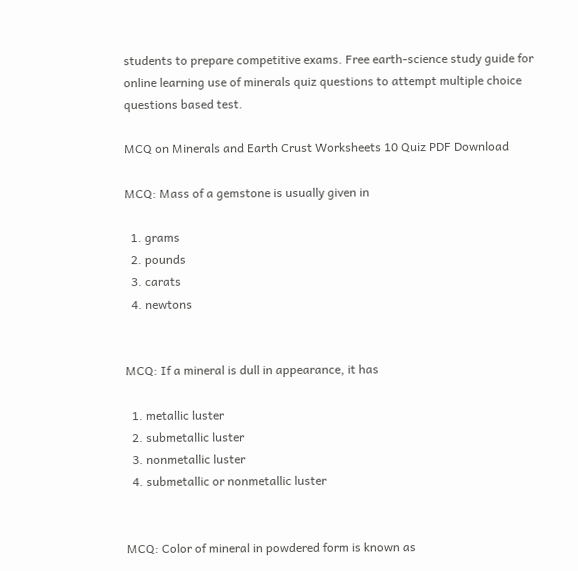students to prepare competitive exams. Free earth-science study guide for online learning use of minerals quiz questions to attempt multiple choice questions based test.

MCQ on Minerals and Earth Crust Worksheets 10 Quiz PDF Download

MCQ: Mass of a gemstone is usually given in

  1. grams
  2. pounds
  3. carats
  4. newtons


MCQ: If a mineral is dull in appearance, it has

  1. metallic luster
  2. submetallic luster
  3. nonmetallic luster
  4. submetallic or nonmetallic luster


MCQ: Color of mineral in powdered form is known as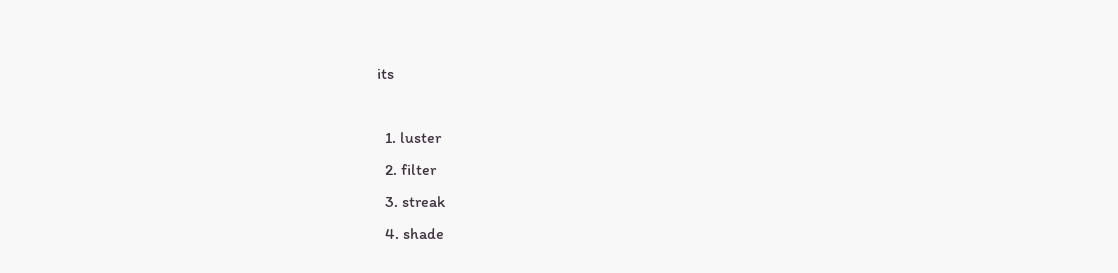its

  1. luster
  2. filter
  3. streak
  4. shade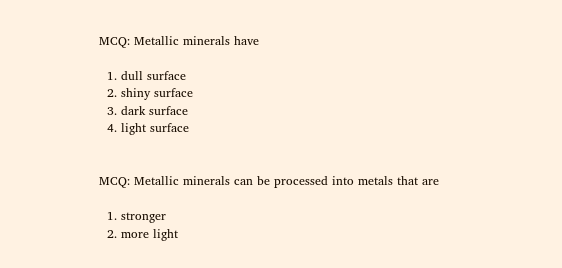MCQ: Metallic minerals have

  1. dull surface
  2. shiny surface
  3. dark surface
  4. light surface


MCQ: Metallic minerals can be processed into metals that are

  1. stronger
  2. more light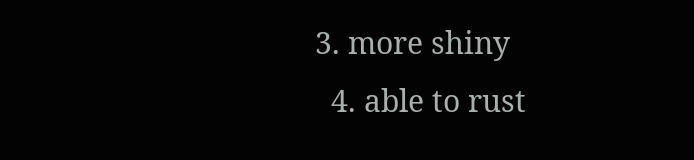3. more shiny
  4. able to rust